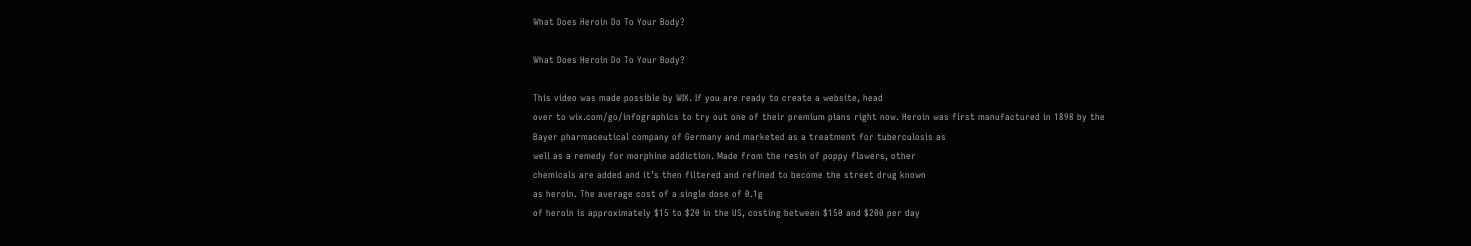What Does Heroin Do To Your Body?

What Does Heroin Do To Your Body?

This video was made possible by WIX. If you are ready to create a website, head
over to wix.com/go/infographics to try out one of their premium plans right now. Heroin was first manufactured in 1898 by the
Bayer pharmaceutical company of Germany and marketed as a treatment for tuberculosis as
well as a remedy for morphine addiction. Made from the resin of poppy flowers, other
chemicals are added and it’s then filtered and refined to become the street drug known
as heroin. The average cost of a single dose of 0.1g
of heroin is approximately $15 to $20 in the US, costing between $150 and $200 per day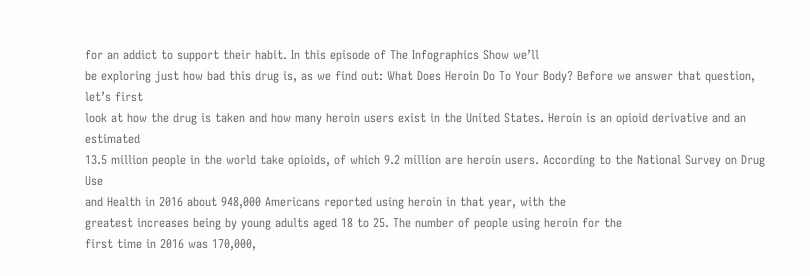for an addict to support their habit. In this episode of The Infographics Show we’ll
be exploring just how bad this drug is, as we find out: What Does Heroin Do To Your Body? Before we answer that question, let’s first
look at how the drug is taken and how many heroin users exist in the United States. Heroin is an opioid derivative and an estimated
13.5 million people in the world take opioids, of which 9.2 million are heroin users. According to the National Survey on Drug Use
and Health in 2016 about 948,000 Americans reported using heroin in that year, with the
greatest increases being by young adults aged 18 to 25. The number of people using heroin for the
first time in 2016 was 170,000,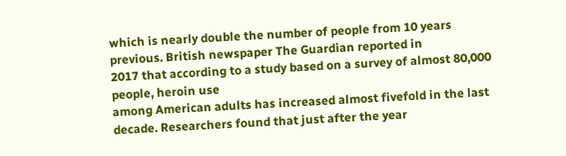which is nearly double the number of people from 10 years
previous. British newspaper The Guardian reported in
2017 that according to a study based on a survey of almost 80,000 people, heroin use
among American adults has increased almost fivefold in the last decade. Researchers found that just after the year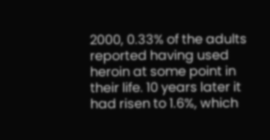2000, 0.33% of the adults reported having used heroin at some point in their life. 10 years later it had risen to 1.6%, which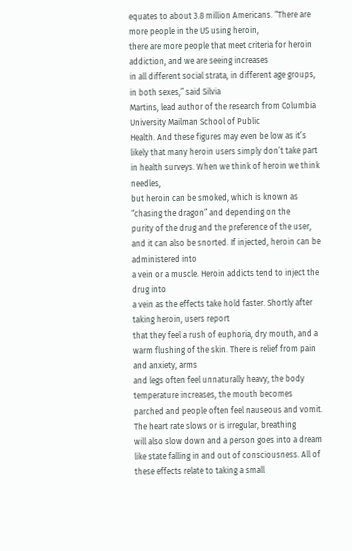equates to about 3.8 million Americans. “There are more people in the US using heroin,
there are more people that meet criteria for heroin addiction, and we are seeing increases
in all different social strata, in different age groups, in both sexes,” said Silvia
Martins, lead author of the research from Columbia University Mailman School of Public
Health. And these figures may even be low as it’s
likely that many heroin users simply don’t take part in health surveys. When we think of heroin we think needles,
but heroin can be smoked, which is known as “chasing the dragon” and depending on the
purity of the drug and the preference of the user, and it can also be snorted. If injected, heroin can be administered into
a vein or a muscle. Heroin addicts tend to inject the drug into
a vein as the effects take hold faster. Shortly after taking heroin, users report
that they feel a rush of euphoria, dry mouth, and a warm flushing of the skin. There is relief from pain and anxiety, arms
and legs often feel unnaturally heavy, the body temperature increases, the mouth becomes
parched and people often feel nauseous and vomit. The heart rate slows or is irregular, breathing
will also slow down and a person goes into a dream like state falling in and out of consciousness. All of these effects relate to taking a small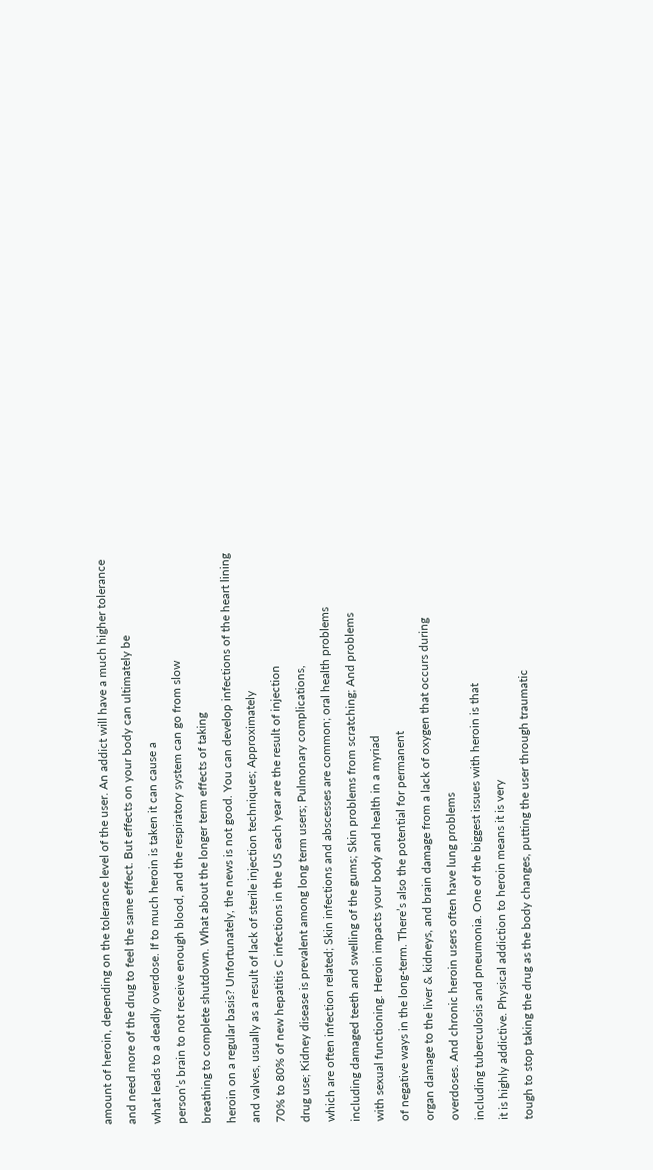amount of heroin, depending on the tolerance level of the user. An addict will have a much higher tolerance
and need more of the drug to feel the same effect. But effects on your body can ultimately be
what leads to a deadly overdose. If to much heroin is taken it can cause a
person’s brain to not receive enough blood, and the respiratory system can go from slow
breathing to complete shutdown. What about the longer term effects of taking
heroin on a regular basis? Unfortunately, the news is not good. You can develop infections of the heart lining
and valves, usually as a result of lack of sterile injection techniques; Approximately
70% to 80% of new hepatitis C infections in the US each year are the result of injection
drug use; Kidney disease is prevalent among long term users; Pulmonary complications,
which are often infection related; Skin infections and abscesses are common; oral health problems
including damaged teeth and swelling of the gums; Skin problems from scratching; And problems
with sexual functioning. Heroin impacts your body and health in a myriad
of negative ways in the long-term. There’s also the potential for permanent
organ damage to the liver & kidneys, and brain damage from a lack of oxygen that occurs during
overdoses. And chronic heroin users often have lung problems
including tuberculosis and pneumonia. One of the biggest issues with heroin is that
it is highly addictive. Physical addiction to heroin means it is very
tough to stop taking the drug as the body changes, putting the user through traumatic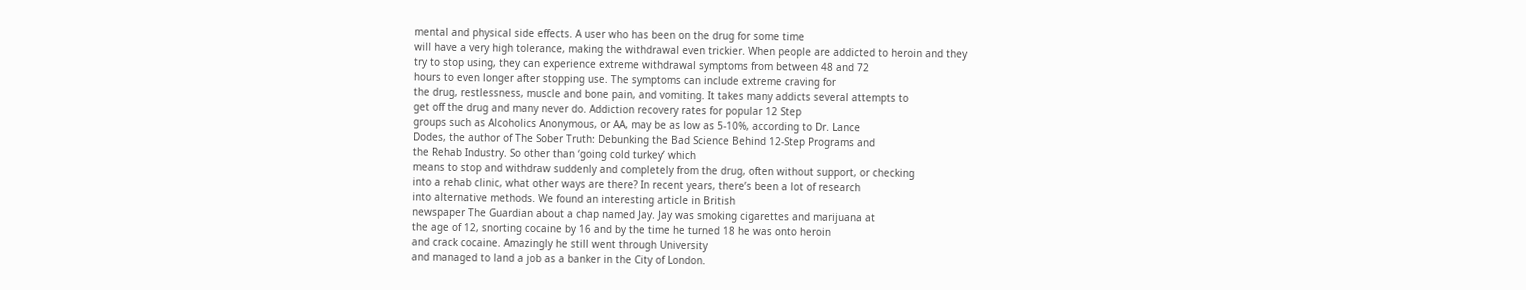mental and physical side effects. A user who has been on the drug for some time
will have a very high tolerance, making the withdrawal even trickier. When people are addicted to heroin and they
try to stop using, they can experience extreme withdrawal symptoms from between 48 and 72
hours to even longer after stopping use. The symptoms can include extreme craving for
the drug, restlessness, muscle and bone pain, and vomiting. It takes many addicts several attempts to
get off the drug and many never do. Addiction recovery rates for popular 12 Step
groups such as Alcoholics Anonymous, or AA, may be as low as 5-10%, according to Dr. Lance
Dodes, the author of The Sober Truth: Debunking the Bad Science Behind 12-Step Programs and
the Rehab Industry. So other than ‘going cold turkey’ which
means to stop and withdraw suddenly and completely from the drug, often without support, or checking
into a rehab clinic, what other ways are there? In recent years, there’s been a lot of research
into alternative methods. We found an interesting article in British
newspaper The Guardian about a chap named Jay. Jay was smoking cigarettes and marijuana at
the age of 12, snorting cocaine by 16 and by the time he turned 18 he was onto heroin
and crack cocaine. Amazingly he still went through University
and managed to land a job as a banker in the City of London.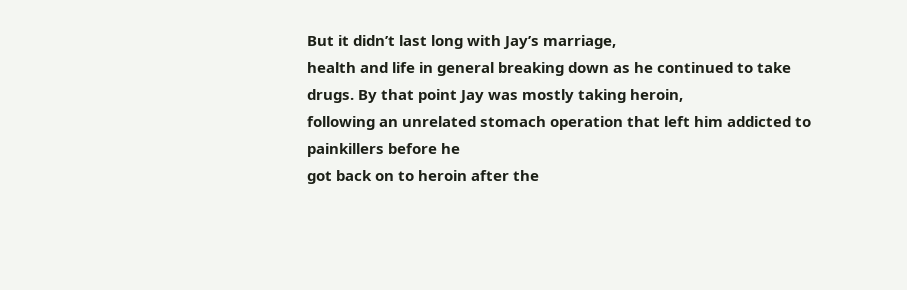But it didn’t last long with Jay’s marriage,
health and life in general breaking down as he continued to take drugs. By that point Jay was mostly taking heroin,
following an unrelated stomach operation that left him addicted to painkillers before he
got back on to heroin after the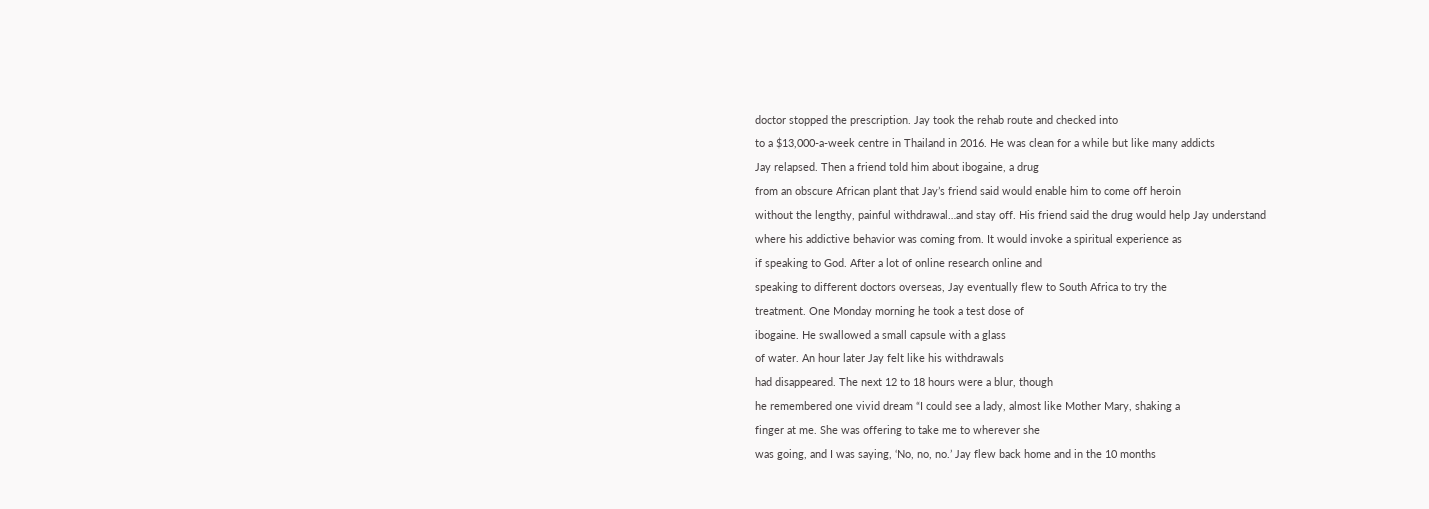doctor stopped the prescription. Jay took the rehab route and checked into
to a $13,000-a-week centre in Thailand in 2016. He was clean for a while but like many addicts
Jay relapsed. Then a friend told him about ibogaine, a drug
from an obscure African plant that Jay’s friend said would enable him to come off heroin
without the lengthy, painful withdrawal…and stay off. His friend said the drug would help Jay understand
where his addictive behavior was coming from. It would invoke a spiritual experience as
if speaking to God. After a lot of online research online and
speaking to different doctors overseas, Jay eventually flew to South Africa to try the
treatment. One Monday morning he took a test dose of
ibogaine. He swallowed a small capsule with a glass
of water. An hour later Jay felt like his withdrawals
had disappeared. The next 12 to 18 hours were a blur, though
he remembered one vivid dream “I could see a lady, almost like Mother Mary, shaking a
finger at me. She was offering to take me to wherever she
was going, and I was saying, ‘No, no, no.’ Jay flew back home and in the 10 months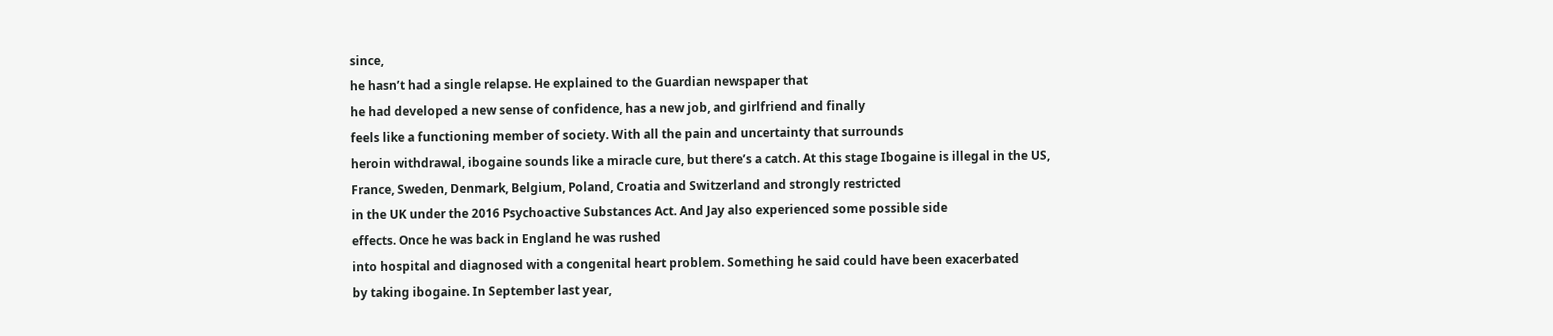since,
he hasn’t had a single relapse. He explained to the Guardian newspaper that
he had developed a new sense of confidence, has a new job, and girlfriend and finally
feels like a functioning member of society. With all the pain and uncertainty that surrounds
heroin withdrawal, ibogaine sounds like a miracle cure, but there’s a catch. At this stage Ibogaine is illegal in the US,
France, Sweden, Denmark, Belgium, Poland, Croatia and Switzerland and strongly restricted
in the UK under the 2016 Psychoactive Substances Act. And Jay also experienced some possible side
effects. Once he was back in England he was rushed
into hospital and diagnosed with a congenital heart problem. Something he said could have been exacerbated
by taking ibogaine. In September last year,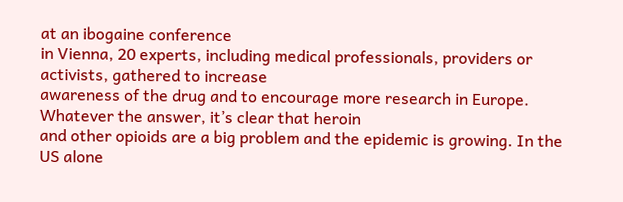at an ibogaine conference
in Vienna, 20 experts, including medical professionals, providers or activists, gathered to increase
awareness of the drug and to encourage more research in Europe. Whatever the answer, it’s clear that heroin
and other opioids are a big problem and the epidemic is growing. In the US alone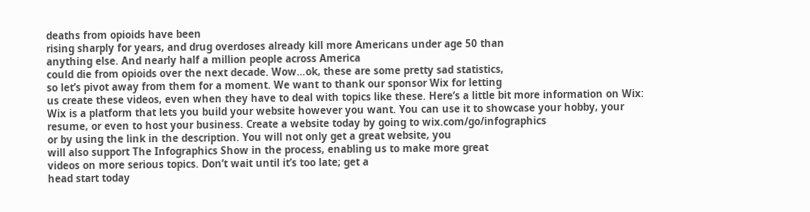deaths from opioids have been
rising sharply for years, and drug overdoses already kill more Americans under age 50 than
anything else. And nearly half a million people across America
could die from opioids over the next decade. Wow…ok, these are some pretty sad statistics,
so let’s pivot away from them for a moment. We want to thank our sponsor Wix for letting
us create these videos, even when they have to deal with topics like these. Here’s a little bit more information on Wix:
Wix is a platform that lets you build your website however you want. You can use it to showcase your hobby, your
resume, or even to host your business. Create a website today by going to wix.com/go/infographics
or by using the link in the description. You will not only get a great website, you
will also support The Infographics Show in the process, enabling us to make more great
videos on more serious topics. Don’t wait until it’s too late; get a
head start today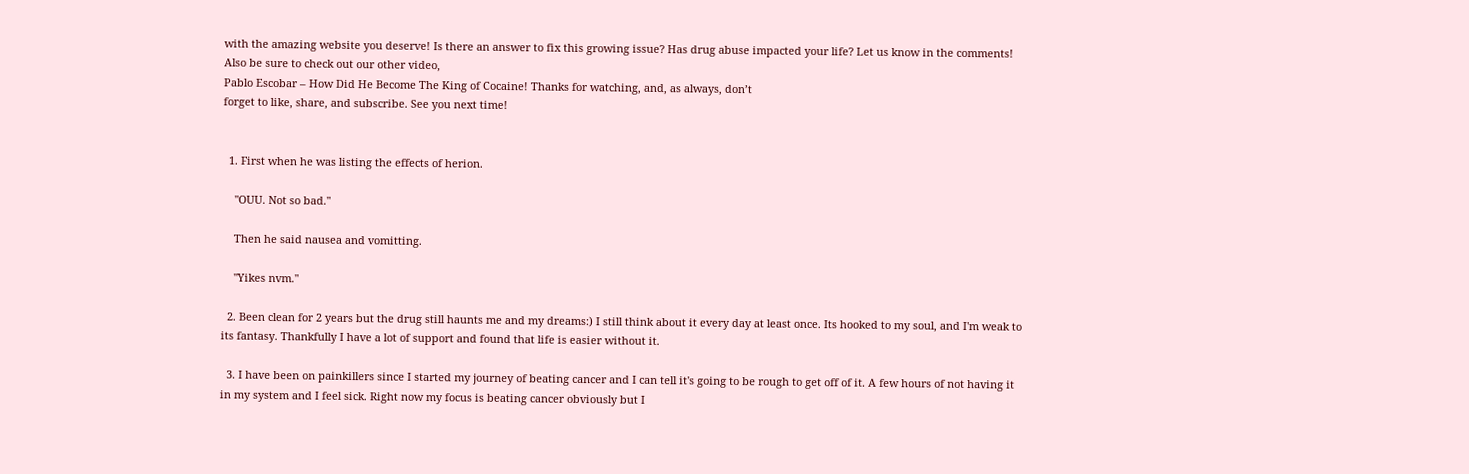with the amazing website you deserve! Is there an answer to fix this growing issue? Has drug abuse impacted your life? Let us know in the comments! Also be sure to check out our other video,
Pablo Escobar – How Did He Become The King of Cocaine! Thanks for watching, and, as always, don’t
forget to like, share, and subscribe. See you next time!


  1. First when he was listing the effects of herion.

    "OUU. Not so bad."

    Then he said nausea and vomitting.

    "Yikes nvm."

  2. Been clean for 2 years but the drug still haunts me and my dreams:) I still think about it every day at least once. Its hooked to my soul, and I'm weak to its fantasy. Thankfully I have a lot of support and found that life is easier without it.

  3. I have been on painkillers since I started my journey of beating cancer and I can tell it's going to be rough to get off of it. A few hours of not having it in my system and I feel sick. Right now my focus is beating cancer obviously but I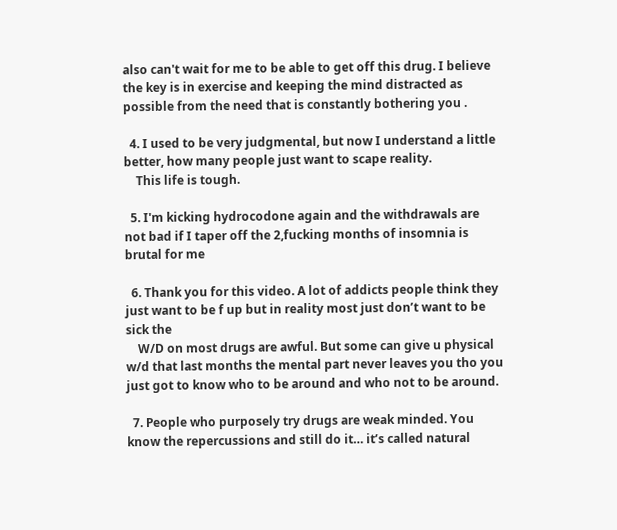also can't wait for me to be able to get off this drug. I believe the key is in exercise and keeping the mind distracted as possible from the need that is constantly bothering you .

  4. I used to be very judgmental, but now I understand a little better, how many people just want to scape reality.
    This life is tough.

  5. I'm kicking hydrocodone again and the withdrawals are not bad if I taper off the 2,fucking months of insomnia is brutal for me

  6. Thank you for this video. A lot of addicts people think they just want to be f up but in reality most just don’t want to be sick the
    W/D on most drugs are awful. But some can give u physical w/d that last months the mental part never leaves you tho you just got to know who to be around and who not to be around.

  7. People who purposely try drugs are weak minded. You know the repercussions and still do it… it’s called natural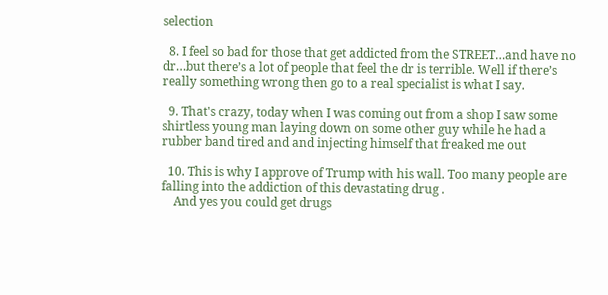selection

  8. I feel so bad for those that get addicted from the STREET…and have no dr…but there’s a lot of people that feel the dr is terrible. Well if there’s really something wrong then go to a real specialist is what I say.

  9. That's crazy, today when I was coming out from a shop I saw some shirtless young man laying down on some other guy while he had a rubber band tired and and injecting himself that freaked me out

  10. This is why I approve of Trump with his wall. Too many people are falling into the addiction of this devastating drug .
    And yes you could get drugs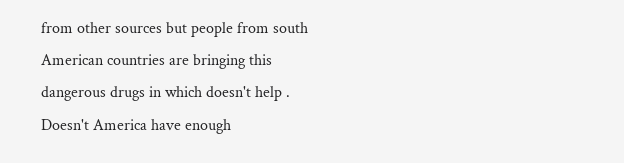from other sources but people from south American countries are bringing this dangerous drugs in which doesn't help . Doesn't America have enough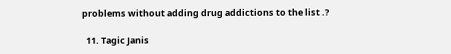problems without adding drug addictions to the list .?

  11. Tagic Janis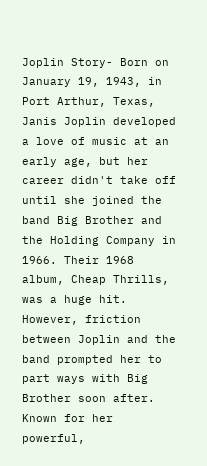Joplin Story- Born on January 19, 1943, in Port Arthur, Texas, Janis Joplin developed a love of music at an early age, but her career didn't take off until she joined the band Big Brother and the Holding Company in 1966. Their 1968 album, Cheap Thrills, was a huge hit. However, friction between Joplin and the band prompted her to part ways with Big Brother soon after. Known for her powerful,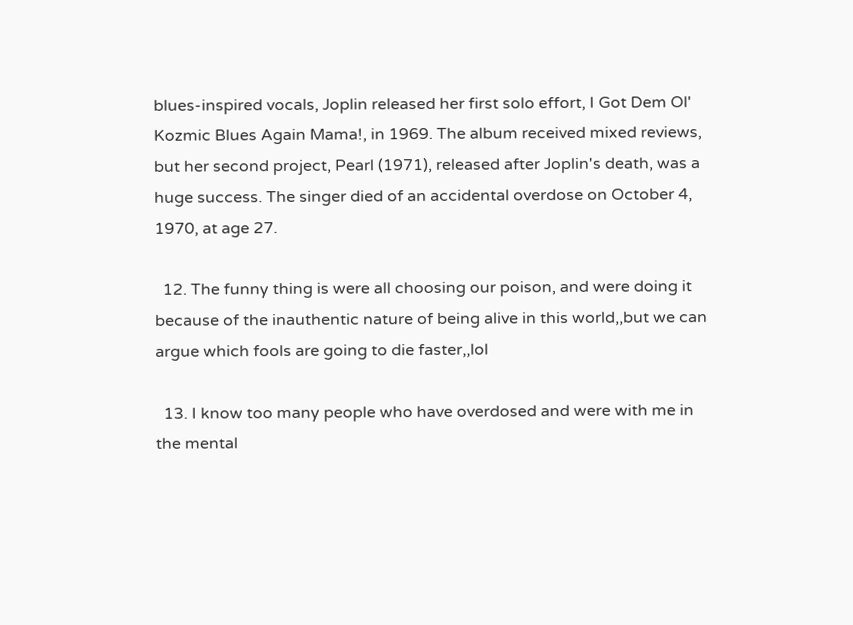blues-inspired vocals, Joplin released her first solo effort, I Got Dem Ol' Kozmic Blues Again Mama!, in 1969. The album received mixed reviews, but her second project, Pearl (1971), released after Joplin's death, was a huge success. The singer died of an accidental overdose on October 4, 1970, at age 27.

  12. The funny thing is were all choosing our poison, and were doing it because of the inauthentic nature of being alive in this world,,but we can argue which fools are going to die faster,,lol

  13. I know too many people who have overdosed and were with me in the mental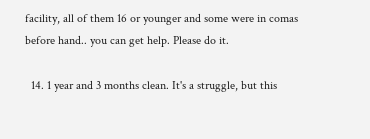facility, all of them 16 or younger and some were in comas before hand.. you can get help. Please do it.

  14. 1 year and 3 months clean. It's a struggle, but this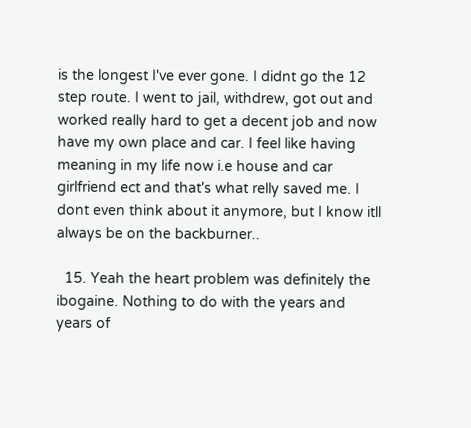is the longest I've ever gone. I didnt go the 12 step route. I went to jail, withdrew, got out and worked really hard to get a decent job and now have my own place and car. I feel like having meaning in my life now i.e house and car girlfriend ect and that's what relly saved me. I dont even think about it anymore, but I know itll always be on the backburner..

  15. Yeah the heart problem was definitely the ibogaine. Nothing to do with the years and years of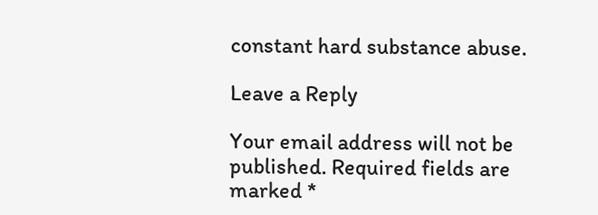constant hard substance abuse.

Leave a Reply

Your email address will not be published. Required fields are marked *